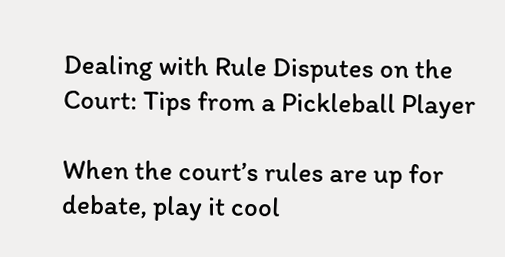Dealing with Rule Disputes on the Court: Tips from a Pickleball Player

When the court’s rules are up for debate, play it cool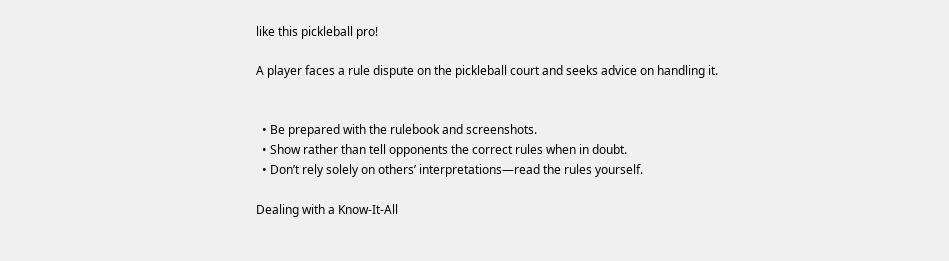like this pickleball pro!

A player faces a rule dispute on the pickleball court and seeks advice on handling it.


  • Be prepared with the rulebook and screenshots.
  • Show rather than tell opponents the correct rules when in doubt.
  • Don’t rely solely on others’ interpretations—read the rules yourself.

Dealing with a Know-It-All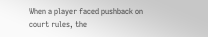When a player faced pushback on court rules, the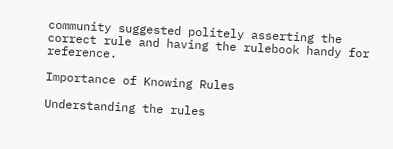community suggested politely asserting the correct rule and having the rulebook handy for reference.

Importance of Knowing Rules

Understanding the rules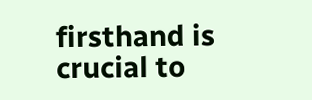firsthand is crucial to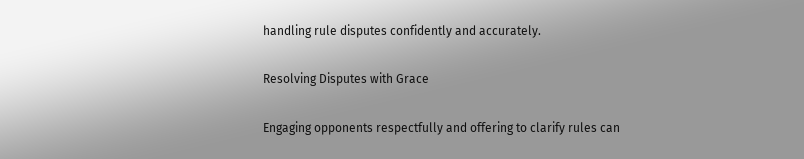handling rule disputes confidently and accurately.

Resolving Disputes with Grace

Engaging opponents respectfully and offering to clarify rules can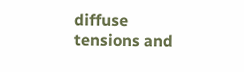diffuse tensions and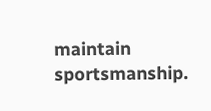maintain sportsmanship.